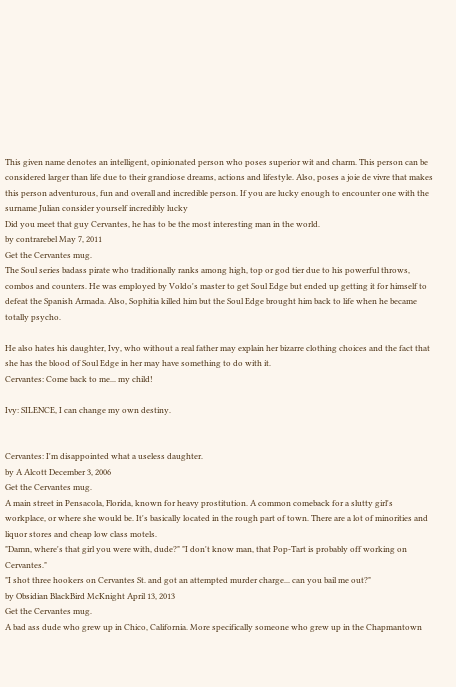This given name denotes an intelligent, opinionated person who poses superior wit and charm. This person can be considered larger than life due to their grandiose dreams, actions and lifestyle. Also, poses a joie de vivre that makes this person adventurous, fun and overall and incredible person. If you are lucky enough to encounter one with the surname Julian consider yourself incredibly lucky
Did you meet that guy Cervantes, he has to be the most interesting man in the world.
by contrarebel May 7, 2011
Get the Cervantes mug.
The Soul series badass pirate who traditionally ranks among high, top or god tier due to his powerful throws, combos and counters. He was employed by Voldo's master to get Soul Edge but ended up getting it for himself to defeat the Spanish Armada. Also, Sophitia killed him but the Soul Edge brought him back to life when he became totally psycho.

He also hates his daughter, Ivy, who without a real father may explain her bizarre clothing choices and the fact that she has the blood of Soul Edge in her may have something to do with it.
Cervantes: Come back to me... my child!

Ivy: SILENCE, I can change my own destiny.


Cervantes: I'm disappointed what a useless daughter.
by A Alcott December 3, 2006
Get the Cervantes mug.
A main street in Pensacola, Florida, known for heavy prostitution. A common comeback for a slutty girl's workplace, or where she would be. It's basically located in the rough part of town. There are a lot of minorities and liquor stores and cheap low class motels.
"Damn, where's that girl you were with, dude?" "I don't know man, that Pop-Tart is probably off working on Cervantes."
"I shot three hookers on Cervantes St. and got an attempted murder charge... can you bail me out?"
by Obsidian BlackBird McKnight April 13, 2013
Get the Cervantes mug.
A bad ass dude who grew up in Chico, California. More specifically someone who grew up in the Chapmantown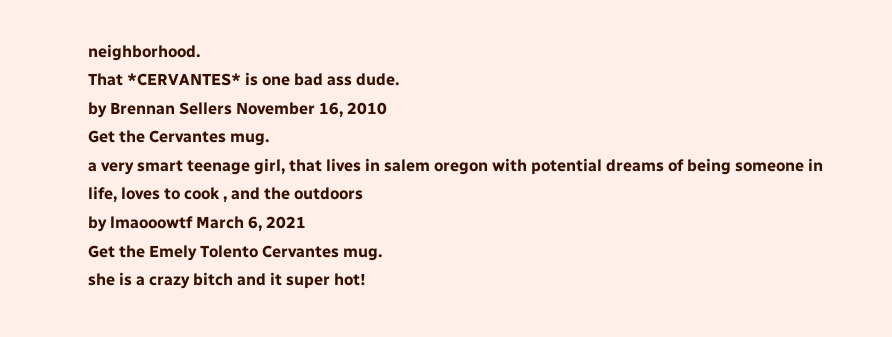neighborhood.
That *CERVANTES* is one bad ass dude.
by Brennan Sellers November 16, 2010
Get the Cervantes mug.
a very smart teenage girl, that lives in salem oregon with potential dreams of being someone in life, loves to cook , and the outdoors
by lmaooowtf March 6, 2021
Get the Emely Tolento Cervantes mug.
she is a crazy bitch and it super hot!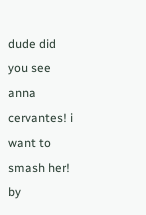dude did you see anna cervantes! i want to smash her!
by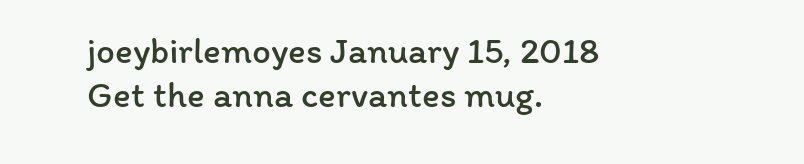joeybirlemoyes January 15, 2018
Get the anna cervantes mug.